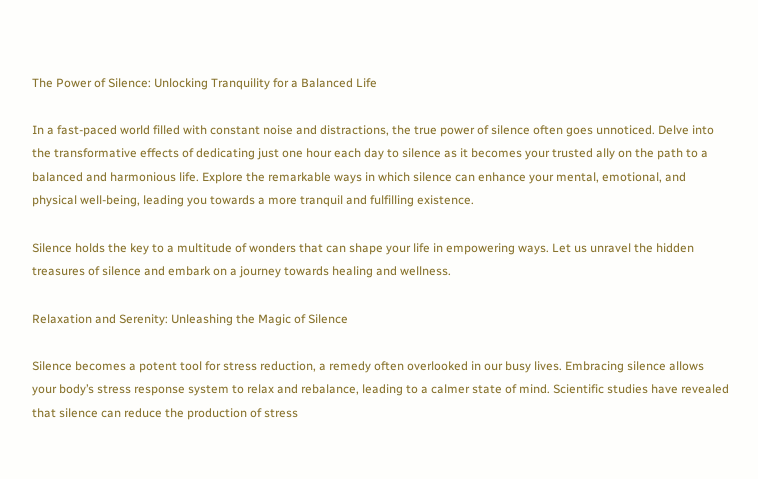The Power of Silence: Unlocking Tranquility for a Balanced Life

In a fast-paced world filled with constant noise and distractions, the true power of silence often goes unnoticed. Delve into the transformative effects of dedicating just one hour each day to silence as it becomes your trusted ally on the path to a balanced and harmonious life. Explore the remarkable ways in which silence can enhance your mental, emotional, and physical well-being, leading you towards a more tranquil and fulfilling existence.

Silence holds the key to a multitude of wonders that can shape your life in empowering ways. Let us unravel the hidden treasures of silence and embark on a journey towards healing and wellness.

Relaxation and Serenity: Unleashing the Magic of Silence

Silence becomes a potent tool for stress reduction, a remedy often overlooked in our busy lives. Embracing silence allows your body’s stress response system to relax and rebalance, leading to a calmer state of mind. Scientific studies have revealed that silence can reduce the production of stress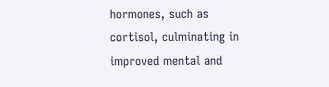hormones, such as cortisol, culminating in improved mental and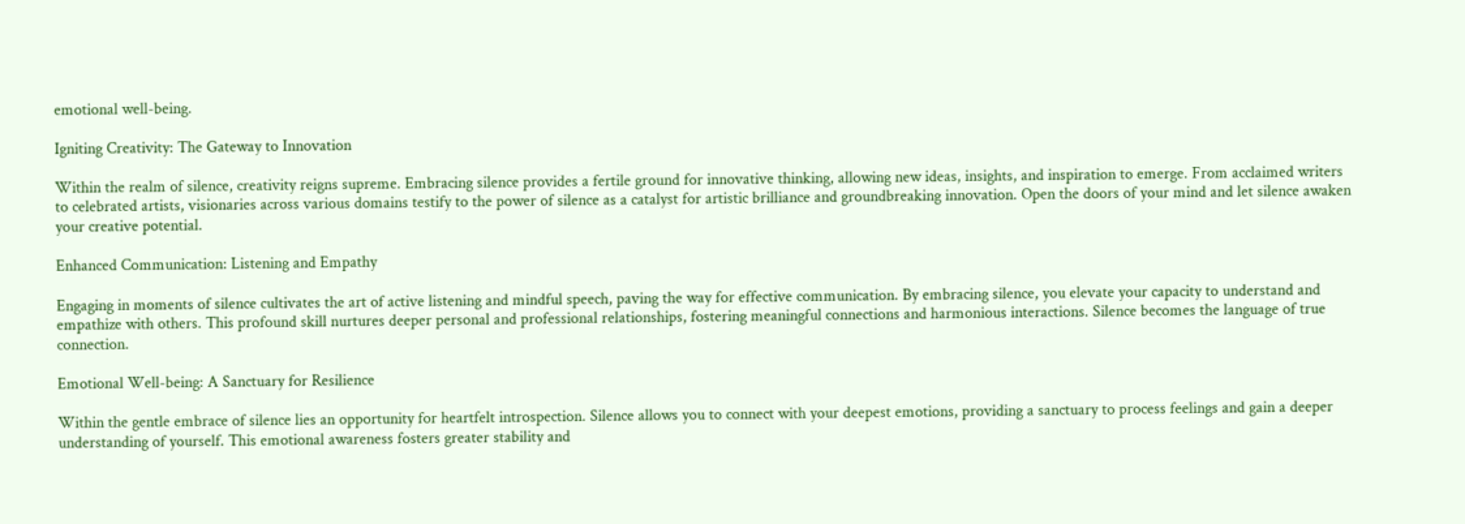emotional well-being.

Igniting Creativity: The Gateway to Innovation

Within the realm of silence, creativity reigns supreme. Embracing silence provides a fertile ground for innovative thinking, allowing new ideas, insights, and inspiration to emerge. From acclaimed writers to celebrated artists, visionaries across various domains testify to the power of silence as a catalyst for artistic brilliance and groundbreaking innovation. Open the doors of your mind and let silence awaken your creative potential.

Enhanced Communication: Listening and Empathy

Engaging in moments of silence cultivates the art of active listening and mindful speech, paving the way for effective communication. By embracing silence, you elevate your capacity to understand and empathize with others. This profound skill nurtures deeper personal and professional relationships, fostering meaningful connections and harmonious interactions. Silence becomes the language of true connection.

Emotional Well-being: A Sanctuary for Resilience

Within the gentle embrace of silence lies an opportunity for heartfelt introspection. Silence allows you to connect with your deepest emotions, providing a sanctuary to process feelings and gain a deeper understanding of yourself. This emotional awareness fosters greater stability and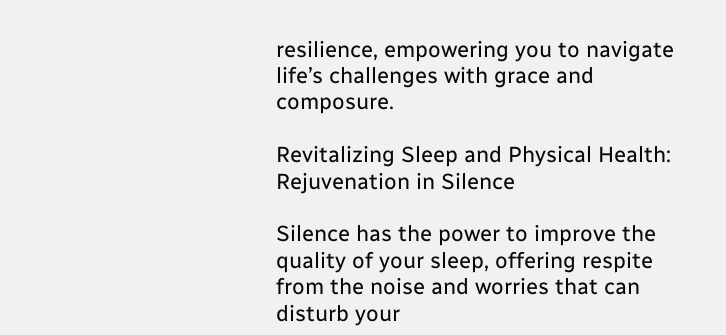resilience, empowering you to navigate life’s challenges with grace and composure.

Revitalizing Sleep and Physical Health: Rejuvenation in Silence

Silence has the power to improve the quality of your sleep, offering respite from the noise and worries that can disturb your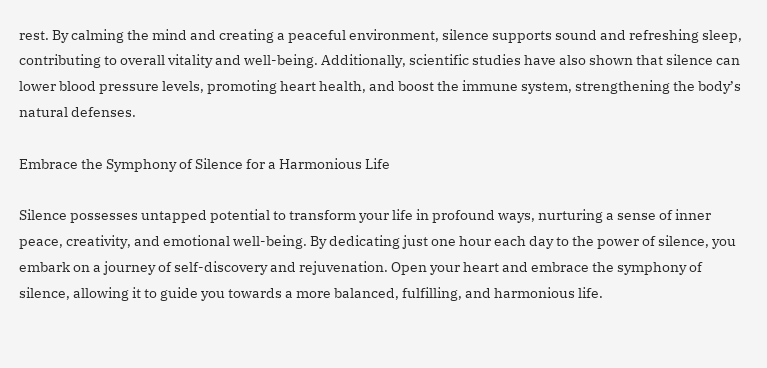rest. By calming the mind and creating a peaceful environment, silence supports sound and refreshing sleep, contributing to overall vitality and well-being. Additionally, scientific studies have also shown that silence can lower blood pressure levels, promoting heart health, and boost the immune system, strengthening the body’s natural defenses.

Embrace the Symphony of Silence for a Harmonious Life

Silence possesses untapped potential to transform your life in profound ways, nurturing a sense of inner peace, creativity, and emotional well-being. By dedicating just one hour each day to the power of silence, you embark on a journey of self-discovery and rejuvenation. Open your heart and embrace the symphony of silence, allowing it to guide you towards a more balanced, fulfilling, and harmonious life.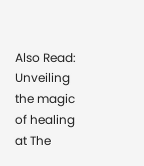Also Read: Unveiling the magic of healing at The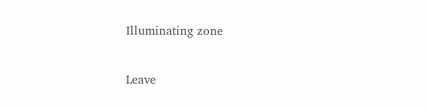Illuminating zone

Leave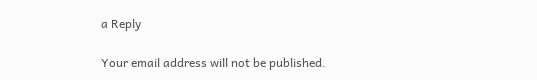a Reply

Your email address will not be published.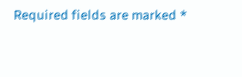Required fields are marked *